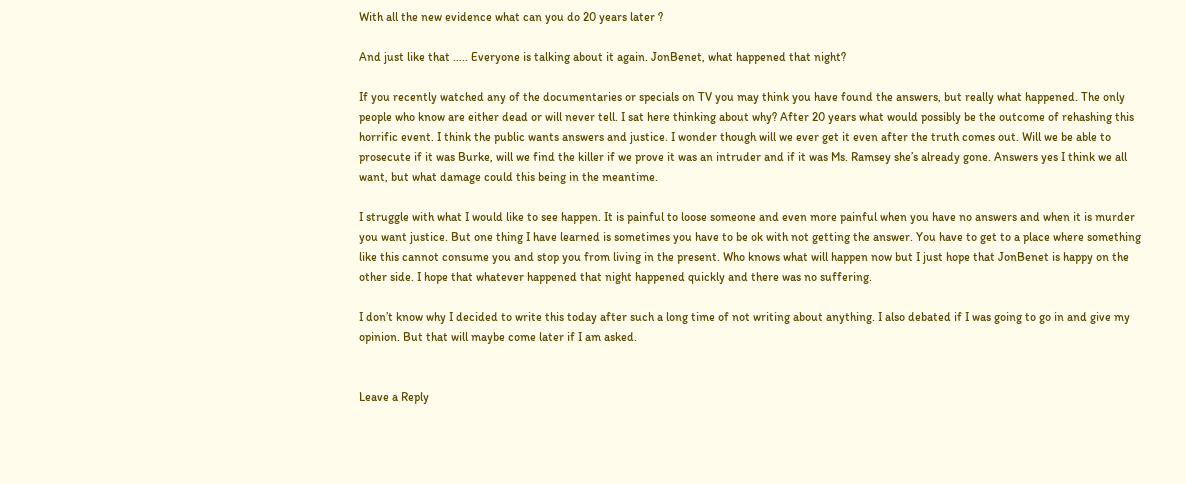With all the new evidence what can you do 20 years later ?

And just like that ….. Everyone is talking about it again. JonBenet, what happened that night?

If you recently watched any of the documentaries or specials on TV you may think you have found the answers, but really what happened. The only people who know are either dead or will never tell. I sat here thinking about why? After 20 years what would possibly be the outcome of rehashing this horrific event. I think the public wants answers and justice. I wonder though will we ever get it even after the truth comes out. Will we be able to prosecute if it was Burke, will we find the killer if we prove it was an intruder and if it was Ms. Ramsey she’s already gone. Answers yes I think we all want, but what damage could this being in the meantime.

I struggle with what I would like to see happen. It is painful to loose someone and even more painful when you have no answers and when it is murder you want justice. But one thing I have learned is sometimes you have to be ok with not getting the answer. You have to get to a place where something like this cannot consume you and stop you from living in the present. Who knows what will happen now but I just hope that JonBenet is happy on the other side. I hope that whatever happened that night happened quickly and there was no suffering.

I don’t know why I decided to write this today after such a long time of not writing about anything. I also debated if I was going to go in and give my opinion. But that will maybe come later if I am asked.


Leave a Reply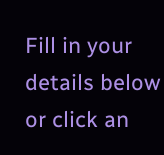Fill in your details below or click an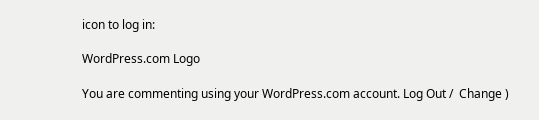icon to log in:

WordPress.com Logo

You are commenting using your WordPress.com account. Log Out /  Change )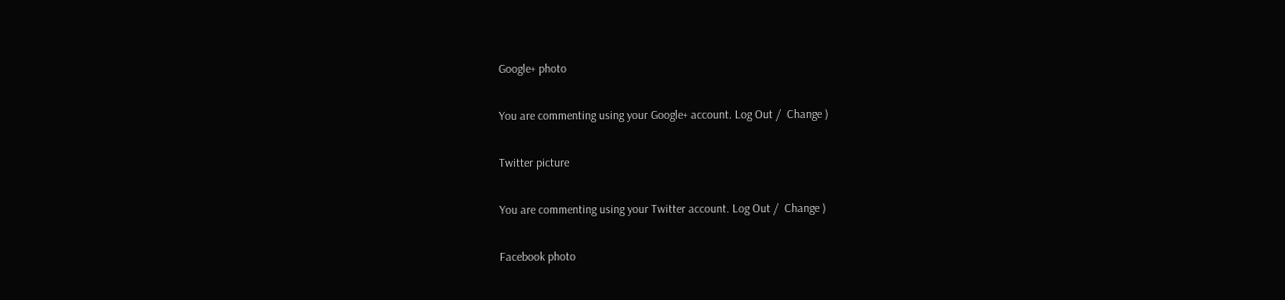Google+ photo

You are commenting using your Google+ account. Log Out /  Change )

Twitter picture

You are commenting using your Twitter account. Log Out /  Change )

Facebook photo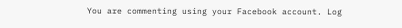You are commenting using your Facebook account. Log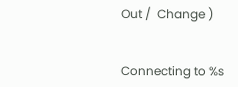Out /  Change )


Connecting to %s